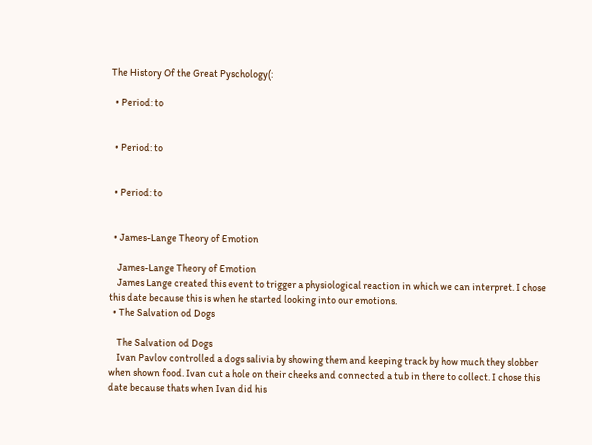The History Of the Great Pyschology(:

  • Period: to


  • Period: to


  • Period: to


  • James-Lange Theory of Emotion

    James-Lange Theory of Emotion
    James Lange created this event to trigger a physiological reaction in which we can interpret. I chose this date because this is when he started looking into our emotions.
  • The Salvation od Dogs

    The Salvation od Dogs
    Ivan Pavlov controlled a dogs salivia by showing them and keeping track by how much they slobber when shown food. Ivan cut a hole on their cheeks and connected a tub in there to collect. I chose this date because thats when Ivan did his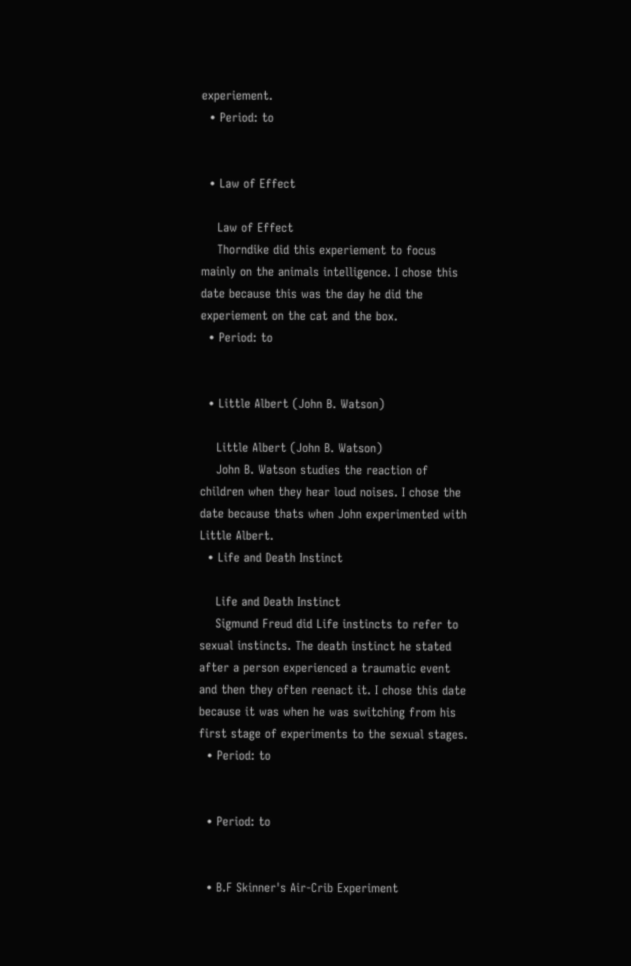experiement.
  • Period: to


  • Law of Effect

    Law of Effect
    Thorndike did this experiement to focus mainly on the animals intelligence. I chose this date because this was the day he did the experiement on the cat and the box.
  • Period: to


  • Little Albert (John B. Watson)

    Little Albert (John B. Watson)
    John B. Watson studies the reaction of children when they hear loud noises. I chose the date because thats when John experimented with Little Albert.
  • Life and Death Instinct

    Life and Death Instinct
    Sigmund Freud did Life instincts to refer to sexual instincts. The death instinct he stated after a person experienced a traumatic event and then they often reenact it. I chose this date because it was when he was switching from his first stage of experiments to the sexual stages.
  • Period: to


  • Period: to


  • B.F Skinner's Air-Crib Experiment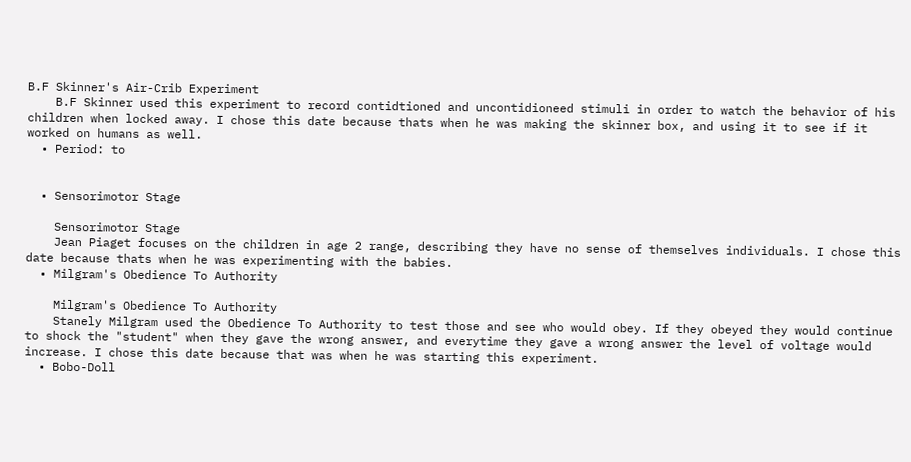B.F Skinner's Air-Crib Experiment
    B.F Skinner used this experiment to record contidtioned and uncontidioneed stimuli in order to watch the behavior of his children when locked away. I chose this date because thats when he was making the skinner box, and using it to see if it worked on humans as well.
  • Period: to


  • Sensorimotor Stage

    Sensorimotor Stage
    Jean Piaget focuses on the children in age 2 range, describing they have no sense of themselves individuals. I chose this date because thats when he was experimenting with the babies.
  • Milgram's Obedience To Authority

    Milgram's Obedience To Authority
    Stanely Milgram used the Obedience To Authority to test those and see who would obey. If they obeyed they would continue to shock the "student" when they gave the wrong answer, and everytime they gave a wrong answer the level of voltage would increase. I chose this date because that was when he was starting this experiment.
  • Bobo-Doll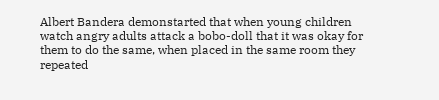Albert Bandera demonstarted that when young children watch angry adults attack a bobo-doll that it was okay for them to do the same, when placed in the same room they repeated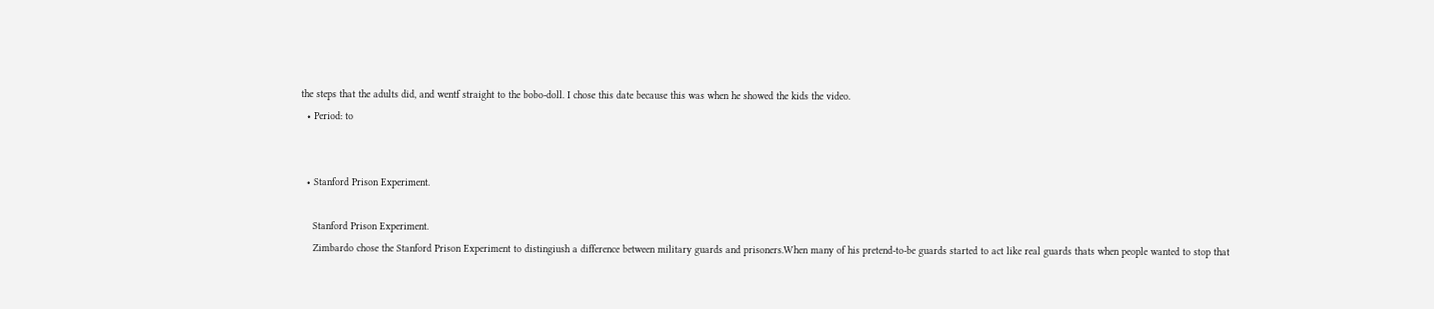the steps that the adults did, and wentf straight to the bobo-doll. I chose this date because this was when he showed the kids the video.
  • Period: to


  • Stanford Prison Experiment.

    Stanford Prison Experiment.
    Zimbardo chose the Stanford Prison Experiment to distingiush a difference between military guards and prisoners.When many of his pretend-to-be guards started to act like real guards thats when people wanted to stop that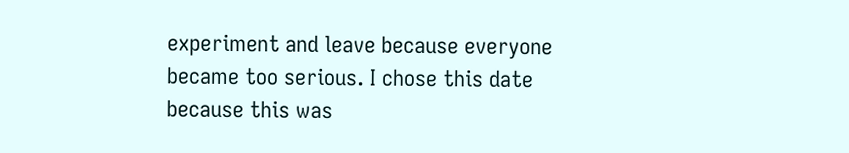experiment and leave because everyone became too serious. I chose this date because this was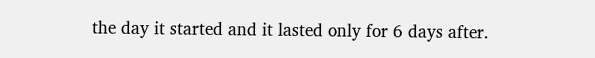the day it started and it lasted only for 6 days after.